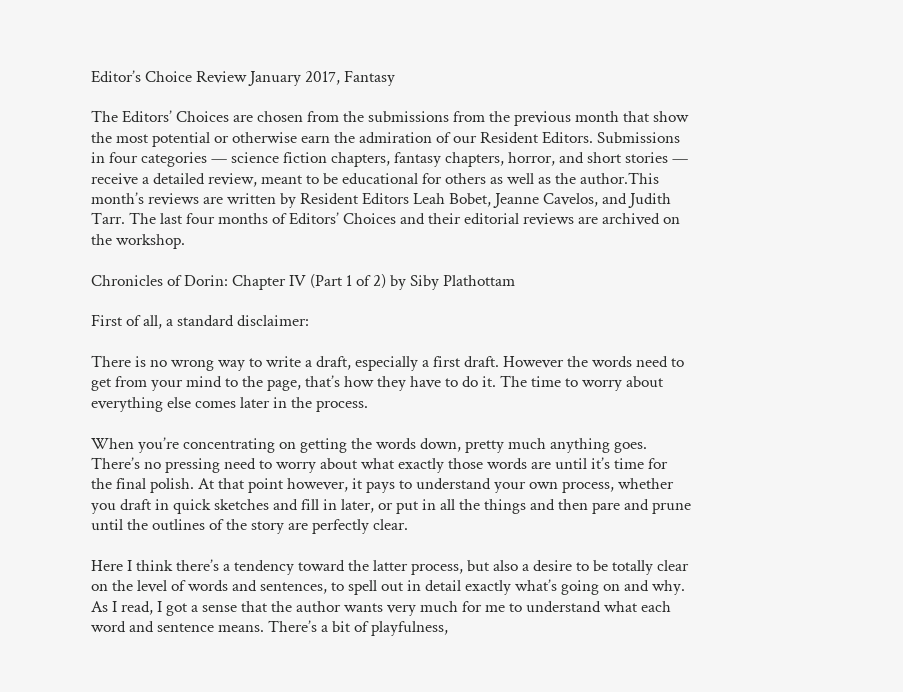Editor’s Choice Review January 2017, Fantasy

The Editors’ Choices are chosen from the submissions from the previous month that show the most potential or otherwise earn the admiration of our Resident Editors. Submissions in four categories — science fiction chapters, fantasy chapters, horror, and short stories — receive a detailed review, meant to be educational for others as well as the author.This month’s reviews are written by Resident Editors Leah Bobet, Jeanne Cavelos, and Judith Tarr. The last four months of Editors’ Choices and their editorial reviews are archived on the workshop.

Chronicles of Dorin: Chapter IV (Part 1 of 2) by Siby Plathottam

First of all, a standard disclaimer:

There is no wrong way to write a draft, especially a first draft. However the words need to get from your mind to the page, that’s how they have to do it. The time to worry about everything else comes later in the process.

When you’re concentrating on getting the words down, pretty much anything goes. There’s no pressing need to worry about what exactly those words are until it’s time for the final polish. At that point however, it pays to understand your own process, whether you draft in quick sketches and fill in later, or put in all the things and then pare and prune until the outlines of the story are perfectly clear.

Here I think there’s a tendency toward the latter process, but also a desire to be totally clear on the level of words and sentences, to spell out in detail exactly what’s going on and why. As I read, I got a sense that the author wants very much for me to understand what each word and sentence means. There’s a bit of playfulness,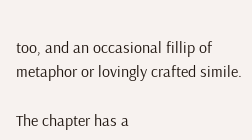too, and an occasional fillip of metaphor or lovingly crafted simile.

The chapter has a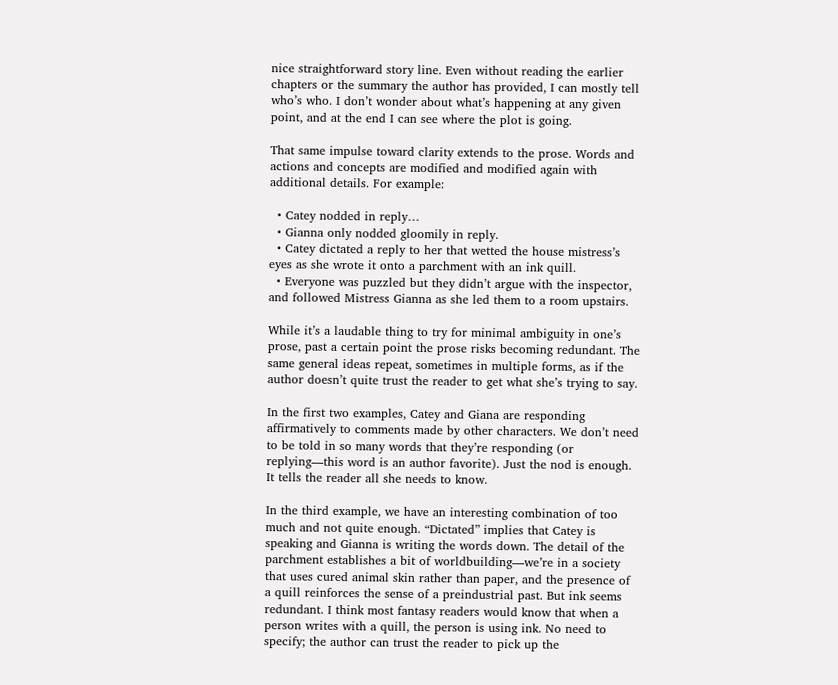nice straightforward story line. Even without reading the earlier chapters or the summary the author has provided, I can mostly tell who’s who. I don’t wonder about what’s happening at any given point, and at the end I can see where the plot is going.

That same impulse toward clarity extends to the prose. Words and actions and concepts are modified and modified again with additional details. For example:

  • Catey nodded in reply…
  • Gianna only nodded gloomily in reply.
  • Catey dictated a reply to her that wetted the house mistress’s eyes as she wrote it onto a parchment with an ink quill.
  • Everyone was puzzled but they didn’t argue with the inspector, and followed Mistress Gianna as she led them to a room upstairs.

While it’s a laudable thing to try for minimal ambiguity in one’s prose, past a certain point the prose risks becoming redundant. The same general ideas repeat, sometimes in multiple forms, as if the author doesn’t quite trust the reader to get what she’s trying to say.

In the first two examples, Catey and Giana are responding affirmatively to comments made by other characters. We don’t need to be told in so many words that they’re responding (or replying—this word is an author favorite). Just the nod is enough. It tells the reader all she needs to know.

In the third example, we have an interesting combination of too much and not quite enough. “Dictated” implies that Catey is speaking and Gianna is writing the words down. The detail of the parchment establishes a bit of worldbuilding—we’re in a society that uses cured animal skin rather than paper, and the presence of a quill reinforces the sense of a preindustrial past. But ink seems redundant. I think most fantasy readers would know that when a person writes with a quill, the person is using ink. No need to specify; the author can trust the reader to pick up the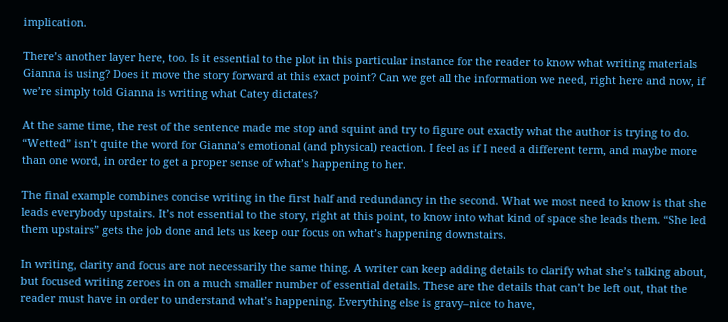implication.

There’s another layer here, too. Is it essential to the plot in this particular instance for the reader to know what writing materials Gianna is using? Does it move the story forward at this exact point? Can we get all the information we need, right here and now, if we’re simply told Gianna is writing what Catey dictates?

At the same time, the rest of the sentence made me stop and squint and try to figure out exactly what the author is trying to do. “Wetted” isn’t quite the word for Gianna’s emotional (and physical) reaction. I feel as if I need a different term, and maybe more than one word, in order to get a proper sense of what’s happening to her.

The final example combines concise writing in the first half and redundancy in the second. What we most need to know is that she leads everybody upstairs. It’s not essential to the story, right at this point, to know into what kind of space she leads them. “She led them upstairs” gets the job done and lets us keep our focus on what’s happening downstairs.

In writing, clarity and focus are not necessarily the same thing. A writer can keep adding details to clarify what she’s talking about, but focused writing zeroes in on a much smaller number of essential details. These are the details that can’t be left out, that the reader must have in order to understand what’s happening. Everything else is gravy–nice to have,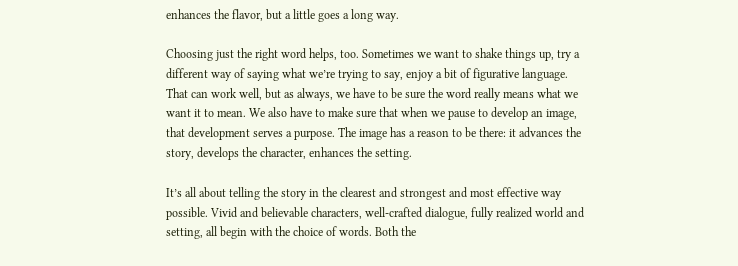enhances the flavor, but a little goes a long way.

Choosing just the right word helps, too. Sometimes we want to shake things up, try a different way of saying what we’re trying to say, enjoy a bit of figurative language. That can work well, but as always, we have to be sure the word really means what we want it to mean. We also have to make sure that when we pause to develop an image, that development serves a purpose. The image has a reason to be there: it advances the story, develops the character, enhances the setting.

It’s all about telling the story in the clearest and strongest and most effective way possible. Vivid and believable characters, well-crafted dialogue, fully realized world and setting, all begin with the choice of words. Both the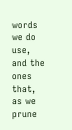words we do use, and the ones that, as we prune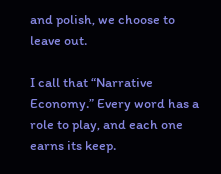and polish, we choose to leave out.

I call that “Narrative Economy.” Every word has a role to play, and each one earns its keep.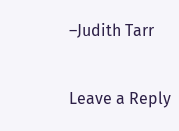–Judith Tarr

Leave a Reply